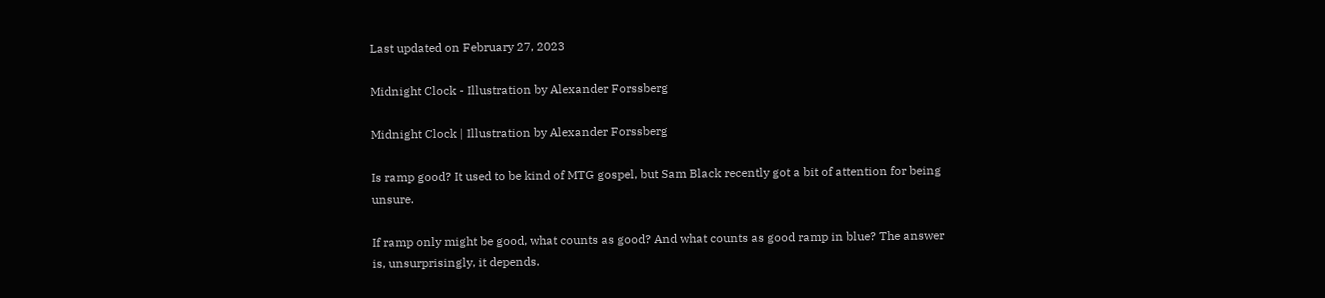Last updated on February 27, 2023

Midnight Clock - Illustration by Alexander Forssberg

Midnight Clock | Illustration by Alexander Forssberg

Is ramp good? It used to be kind of MTG gospel, but Sam Black recently got a bit of attention for being unsure.

If ramp only might be good, what counts as good? And what counts as good ramp in blue? The answer is, unsurprisingly, it depends.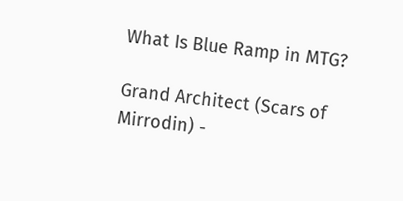What Is Blue Ramp in MTG?

Grand Architect (Scars of Mirrodin) -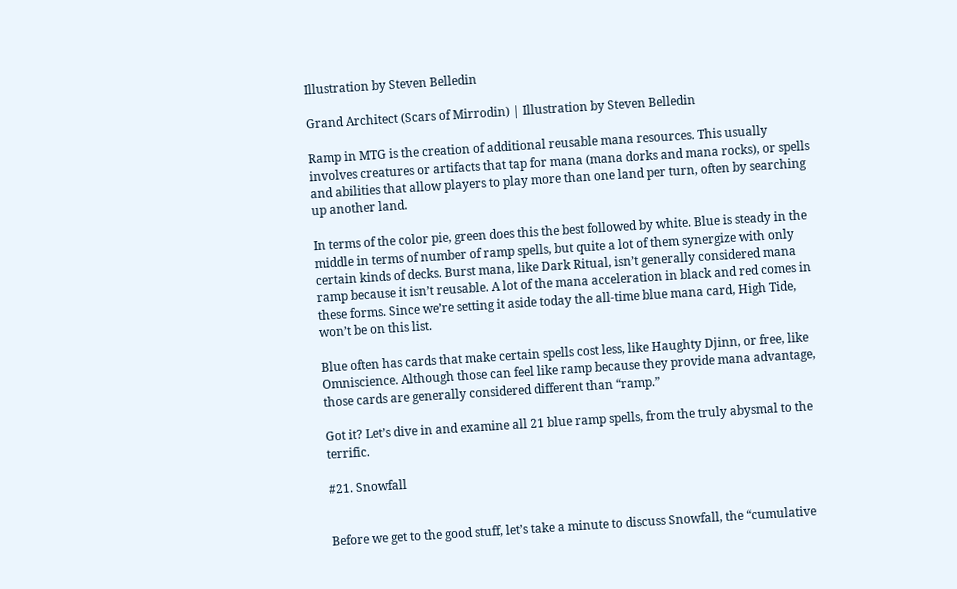Illustration by Steven Belledin

Grand Architect (Scars of Mirrodin) | Illustration by Steven Belledin

Ramp in MTG is the creation of additional reusable mana resources. This usually involves creatures or artifacts that tap for mana (mana dorks and mana rocks), or spells and abilities that allow players to play more than one land per turn, often by searching up another land.

In terms of the color pie, green does this the best followed by white. Blue is steady in the middle in terms of number of ramp spells, but quite a lot of them synergize with only certain kinds of decks. Burst mana, like Dark Ritual, isn’t generally considered mana ramp because it isn’t reusable. A lot of the mana acceleration in black and red comes in these forms. Since we’re setting it aside today the all-time blue mana card, High Tide, won’t be on this list.

Blue often has cards that make certain spells cost less, like Haughty Djinn, or free, like Omniscience. Although those can feel like ramp because they provide mana advantage, those cards are generally considered different than “ramp.”

Got it? Let’s dive in and examine all 21 blue ramp spells, from the truly abysmal to the terrific.

#21. Snowfall


Before we get to the good stuff, let’s take a minute to discuss Snowfall, the “cumulative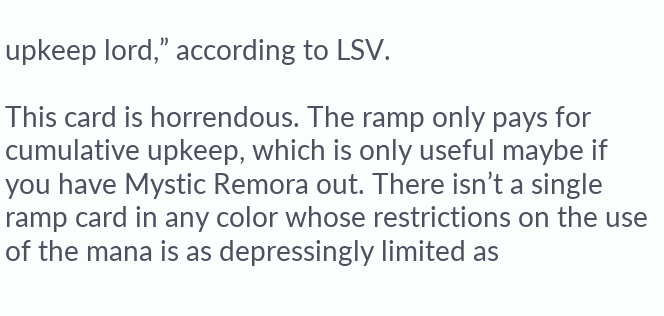upkeep lord,” according to LSV.

This card is horrendous. The ramp only pays for cumulative upkeep, which is only useful maybe if you have Mystic Remora out. There isn’t a single ramp card in any color whose restrictions on the use of the mana is as depressingly limited as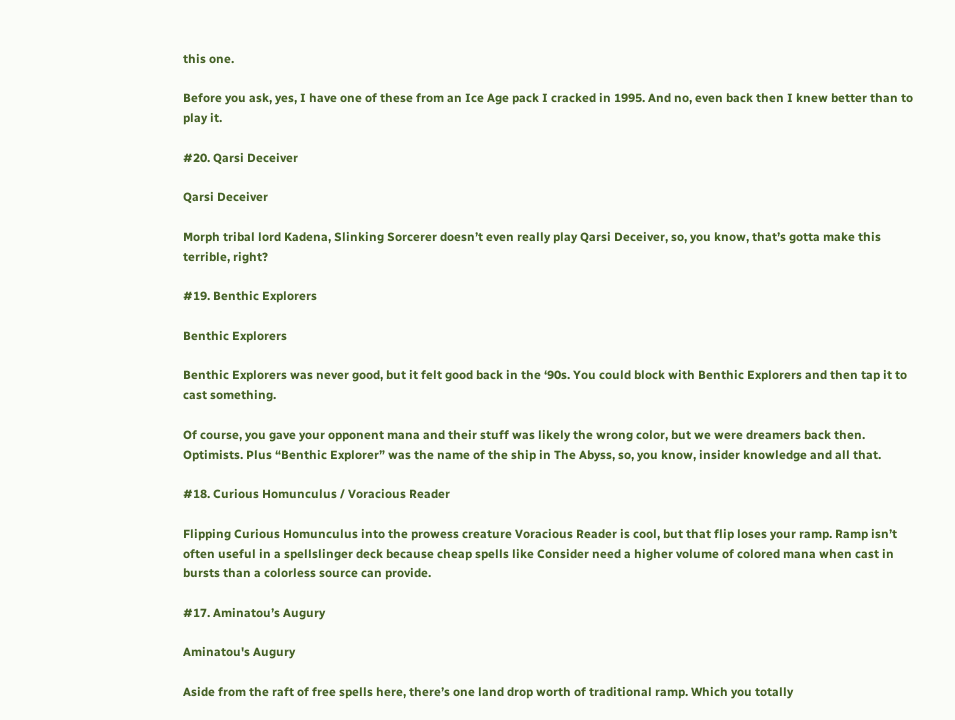this one.

Before you ask, yes, I have one of these from an Ice Age pack I cracked in 1995. And no, even back then I knew better than to play it.

#20. Qarsi Deceiver

Qarsi Deceiver

Morph tribal lord Kadena, Slinking Sorcerer doesn’t even really play Qarsi Deceiver, so, you know, that’s gotta make this terrible, right?

#19. Benthic Explorers

Benthic Explorers

Benthic Explorers was never good, but it felt good back in the ‘90s. You could block with Benthic Explorers and then tap it to cast something.

Of course, you gave your opponent mana and their stuff was likely the wrong color, but we were dreamers back then. Optimists. Plus “Benthic Explorer” was the name of the ship in The Abyss, so, you know, insider knowledge and all that.

#18. Curious Homunculus / Voracious Reader

Flipping Curious Homunculus into the prowess creature Voracious Reader is cool, but that flip loses your ramp. Ramp isn’t often useful in a spellslinger deck because cheap spells like Consider need a higher volume of colored mana when cast in bursts than a colorless source can provide.

#17. Aminatou’s Augury

Aminatou's Augury

Aside from the raft of free spells here, there’s one land drop worth of traditional ramp. Which you totally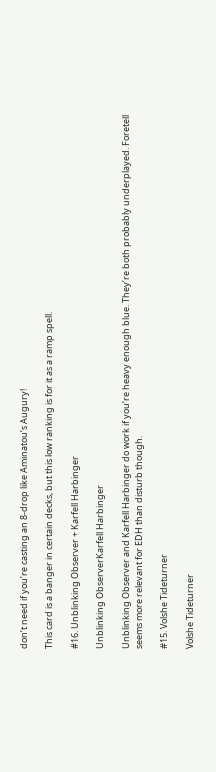don’t need if you’re casting an 8-drop like Aminatou’s Augury!

This card is a banger in certain decks, but this low ranking is for it as a ramp spell.

#16. Unblinking Observer + Karfell Harbinger

Unblinking ObserverKarfell Harbinger

Unblinking Observer and Karfell Harbinger do work if you’re heavy enough blue. They’re both probably underplayed. Foretell seems more relevant for EDH than disturb though.

#15. Volshe Tideturner

Volshe Tideturner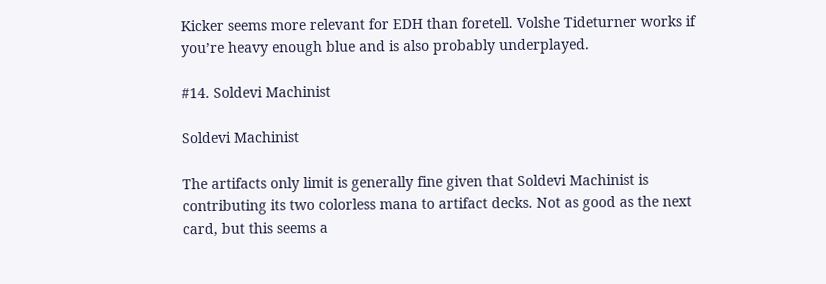Kicker seems more relevant for EDH than foretell. Volshe Tideturner works if you’re heavy enough blue and is also probably underplayed.

#14. Soldevi Machinist

Soldevi Machinist

The artifacts only limit is generally fine given that Soldevi Machinist is contributing its two colorless mana to artifact decks. Not as good as the next card, but this seems a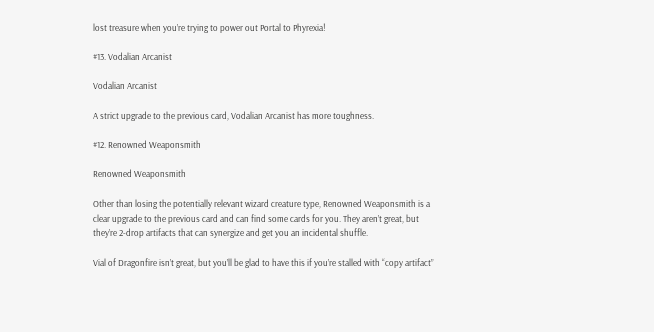lost treasure when you’re trying to power out Portal to Phyrexia!

#13. Vodalian Arcanist

Vodalian Arcanist

A strict upgrade to the previous card, Vodalian Arcanist has more toughness.

#12. Renowned Weaponsmith

Renowned Weaponsmith

Other than losing the potentially relevant wizard creature type, Renowned Weaponsmith is a clear upgrade to the previous card and can find some cards for you. They aren’t great, but they’re 2-drop artifacts that can synergize and get you an incidental shuffle.

Vial of Dragonfire isn’t great, but you’ll be glad to have this if you’re stalled with “copy artifact”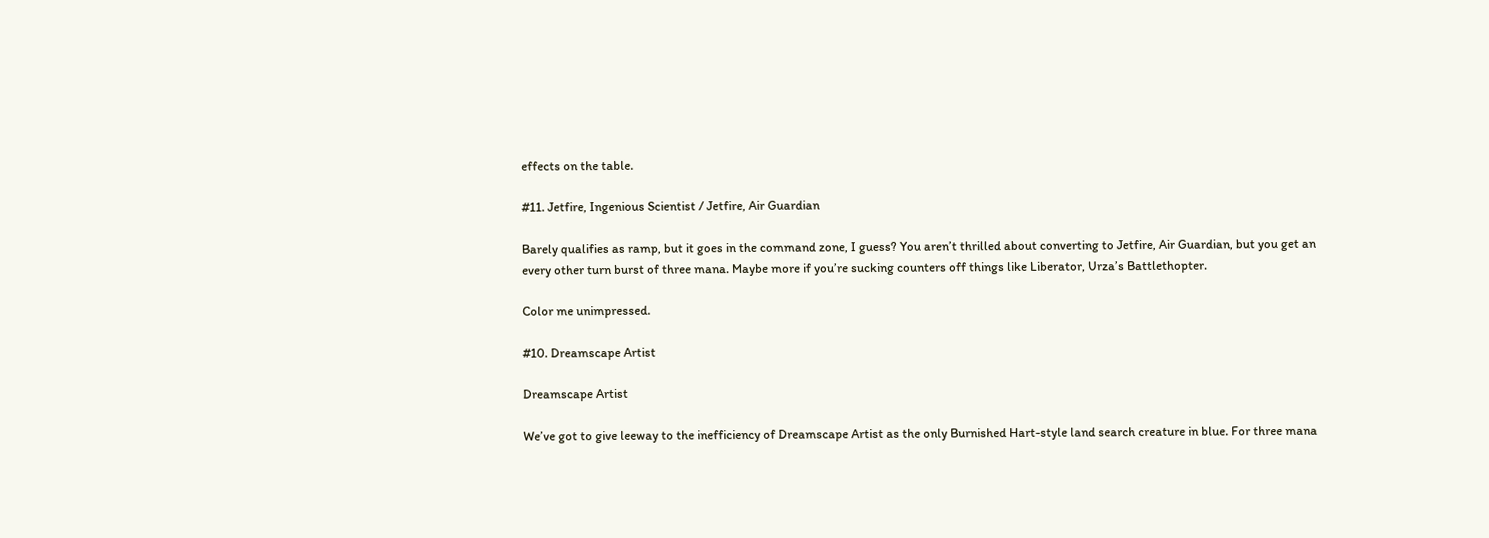effects on the table.

#11. Jetfire, Ingenious Scientist / Jetfire, Air Guardian

Barely qualifies as ramp, but it goes in the command zone, I guess? You aren’t thrilled about converting to Jetfire, Air Guardian, but you get an every other turn burst of three mana. Maybe more if you’re sucking counters off things like Liberator, Urza’s Battlethopter.

Color me unimpressed.

#10. Dreamscape Artist

Dreamscape Artist

We’ve got to give leeway to the inefficiency of Dreamscape Artist as the only Burnished Hart-style land search creature in blue. For three mana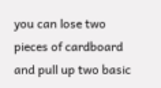you can lose two pieces of cardboard and pull up two basic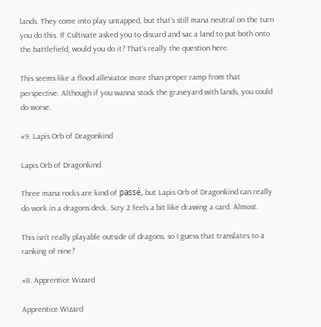lands. They come into play untapped, but that’s still mana neutral on the turn you do this. If Cultivate asked you to discard and sac a land to put both onto the battlefield, would you do it? That’s really the question here.

This seems like a flood alleviator more than proper ramp from that perspective. Although if you wanna stock the graveyard with lands, you could do worse.

#9. Lapis Orb of Dragonkind

Lapis Orb of Dragonkind

Three mana rocks are kind of passé, but Lapis Orb of Dragonkind can really do work in a dragons deck. Scry 2 feels a bit like drawing a card. Almost.

This isn’t really playable outside of dragons, so I guess that translates to a ranking of nine?

#8. Apprentice Wizard

Apprentice Wizard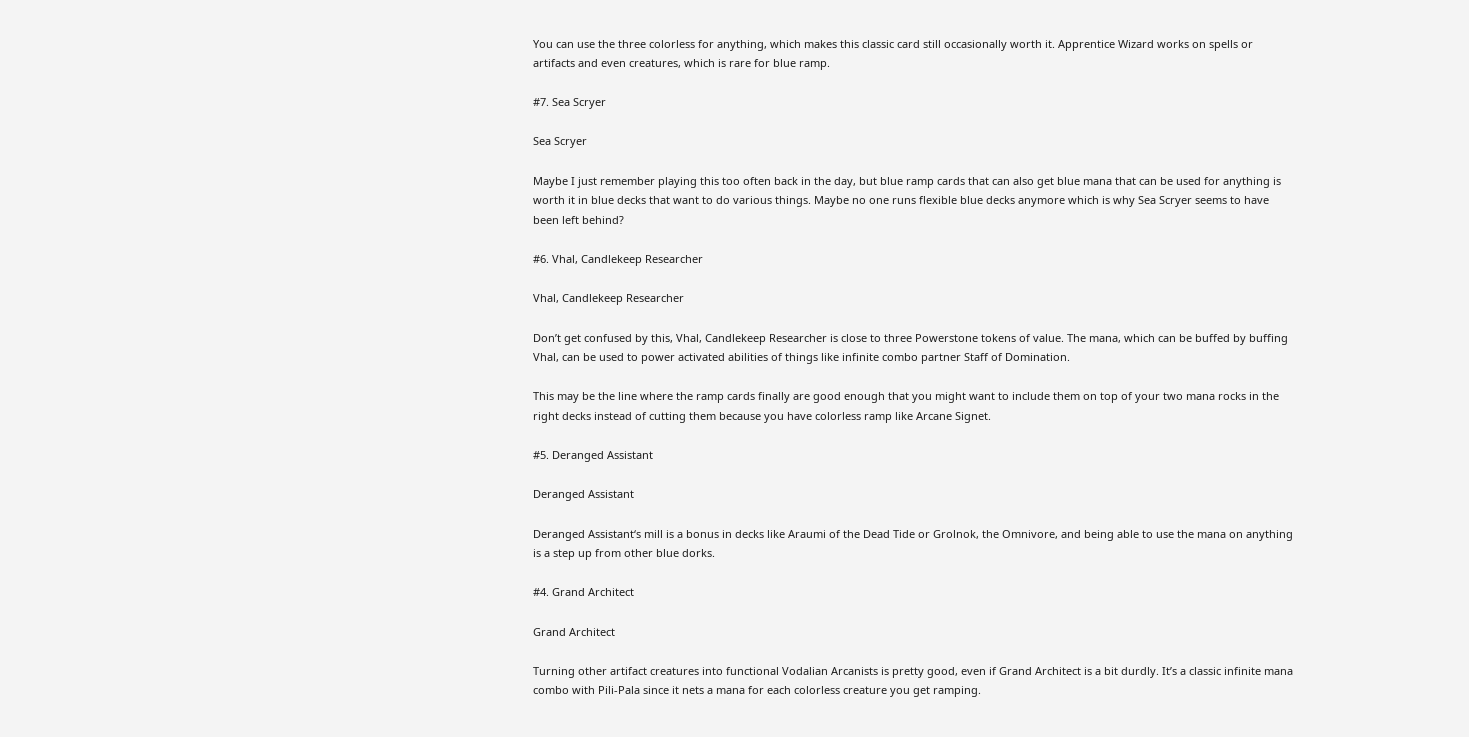You can use the three colorless for anything, which makes this classic card still occasionally worth it. Apprentice Wizard works on spells or artifacts and even creatures, which is rare for blue ramp.

#7. Sea Scryer

Sea Scryer

Maybe I just remember playing this too often back in the day, but blue ramp cards that can also get blue mana that can be used for anything is worth it in blue decks that want to do various things. Maybe no one runs flexible blue decks anymore which is why Sea Scryer seems to have been left behind?

#6. Vhal, Candlekeep Researcher

Vhal, Candlekeep Researcher

Don’t get confused by this, Vhal, Candlekeep Researcher is close to three Powerstone tokens of value. The mana, which can be buffed by buffing Vhal, can be used to power activated abilities of things like infinite combo partner Staff of Domination.

This may be the line where the ramp cards finally are good enough that you might want to include them on top of your two mana rocks in the right decks instead of cutting them because you have colorless ramp like Arcane Signet.

#5. Deranged Assistant

Deranged Assistant

Deranged Assistant‘s mill is a bonus in decks like Araumi of the Dead Tide or Grolnok, the Omnivore, and being able to use the mana on anything is a step up from other blue dorks.

#4. Grand Architect

Grand Architect

Turning other artifact creatures into functional Vodalian Arcanists is pretty good, even if Grand Architect is a bit durdly. It’s a classic infinite mana combo with Pili-Pala since it nets a mana for each colorless creature you get ramping.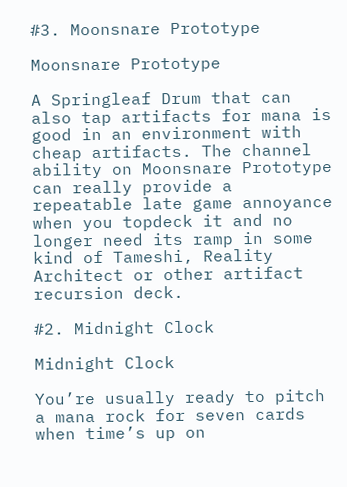#3. Moonsnare Prototype

Moonsnare Prototype

A Springleaf Drum that can also tap artifacts for mana is good in an environment with cheap artifacts. The channel ability on Moonsnare Prototype can really provide a repeatable late game annoyance when you topdeck it and no longer need its ramp in some kind of Tameshi, Reality Architect or other artifact recursion deck.

#2. Midnight Clock

Midnight Clock

You’re usually ready to pitch a mana rock for seven cards when time’s up on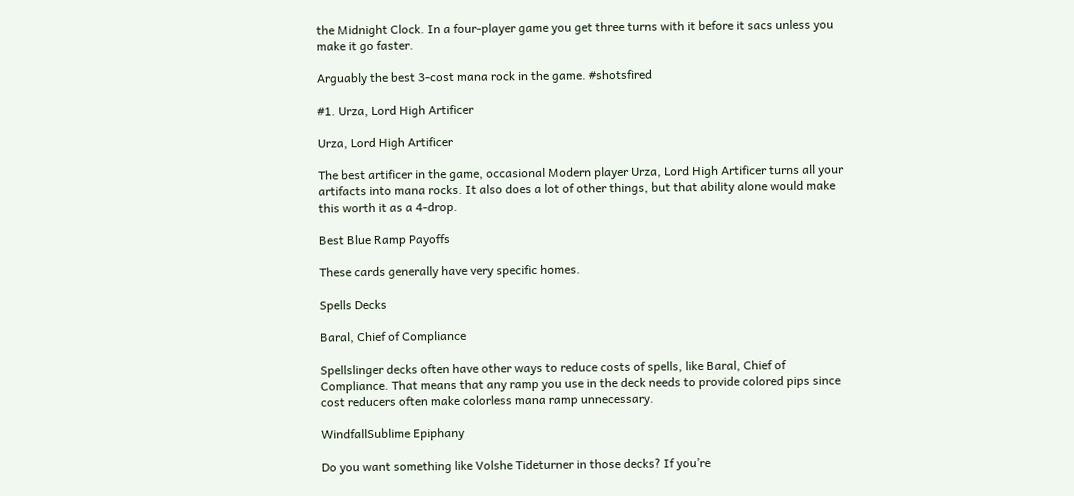the Midnight Clock. In a four-player game you get three turns with it before it sacs unless you make it go faster.

Arguably the best 3-cost mana rock in the game. #shotsfired

#1. Urza, Lord High Artificer

Urza, Lord High Artificer

The best artificer in the game, occasional Modern player Urza, Lord High Artificer turns all your artifacts into mana rocks. It also does a lot of other things, but that ability alone would make this worth it as a 4-drop.

Best Blue Ramp Payoffs

These cards generally have very specific homes.

Spells Decks

Baral, Chief of Compliance

Spellslinger decks often have other ways to reduce costs of spells, like Baral, Chief of Compliance. That means that any ramp you use in the deck needs to provide colored pips since cost reducers often make colorless mana ramp unnecessary.

WindfallSublime Epiphany

Do you want something like Volshe Tideturner in those decks? If you’re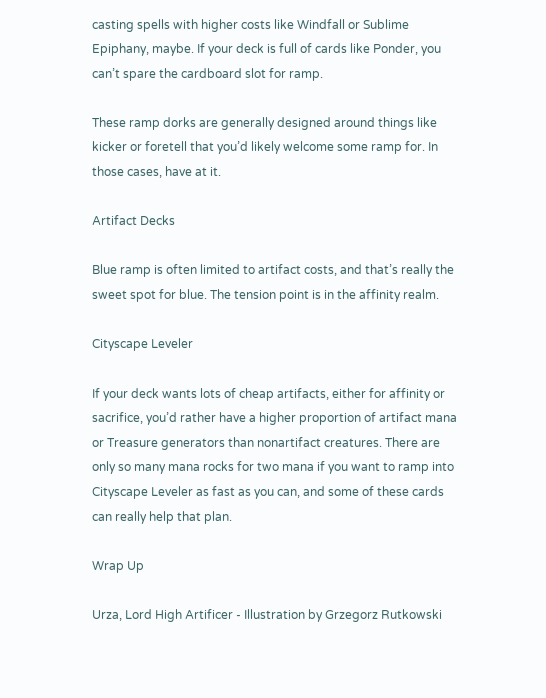casting spells with higher costs like Windfall or Sublime Epiphany, maybe. If your deck is full of cards like Ponder, you can’t spare the cardboard slot for ramp.

These ramp dorks are generally designed around things like kicker or foretell that you’d likely welcome some ramp for. In those cases, have at it.

Artifact Decks

Blue ramp is often limited to artifact costs, and that’s really the sweet spot for blue. The tension point is in the affinity realm.

Cityscape Leveler

If your deck wants lots of cheap artifacts, either for affinity or sacrifice, you’d rather have a higher proportion of artifact mana or Treasure generators than nonartifact creatures. There are only so many mana rocks for two mana if you want to ramp into Cityscape Leveler as fast as you can, and some of these cards can really help that plan.

Wrap Up

Urza, Lord High Artificer - Illustration by Grzegorz Rutkowski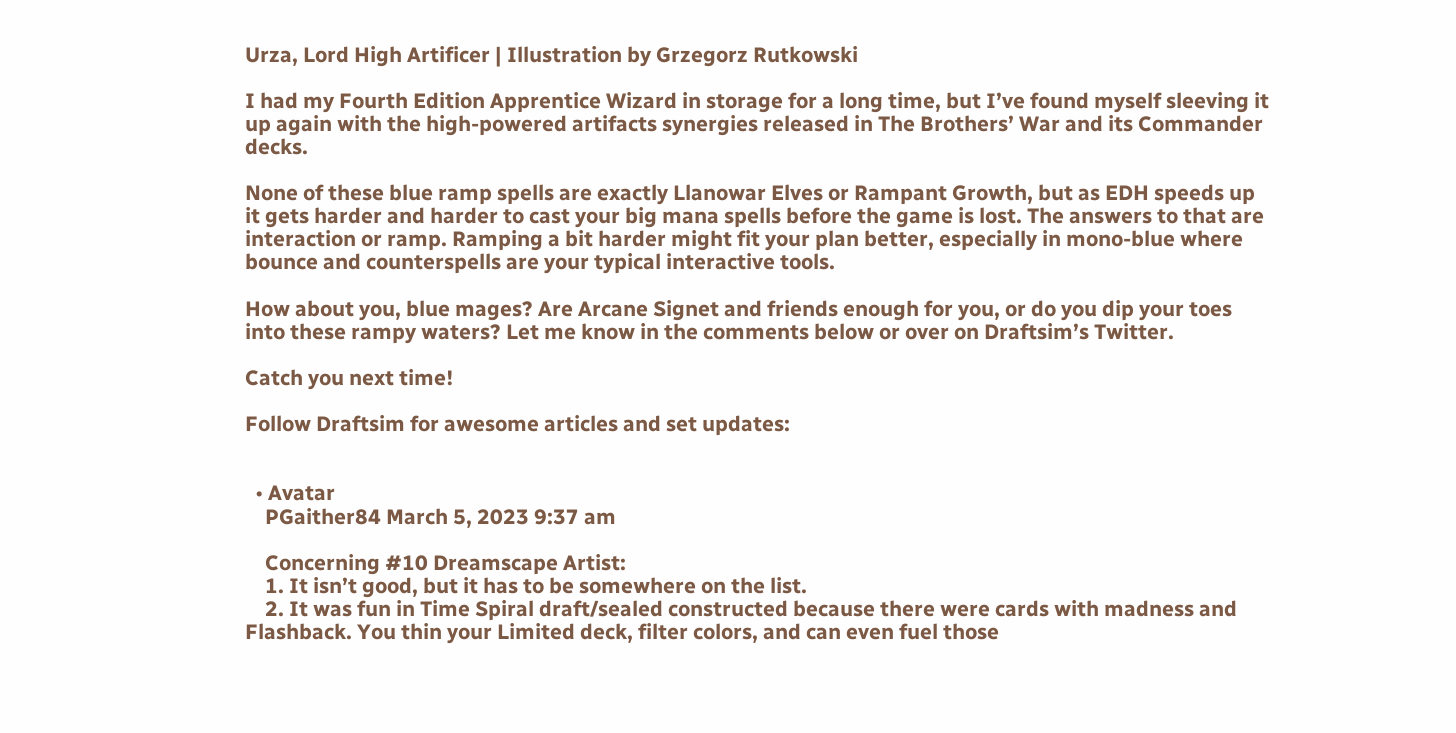Urza, Lord High Artificer | Illustration by Grzegorz Rutkowski

I had my Fourth Edition Apprentice Wizard in storage for a long time, but I’ve found myself sleeving it up again with the high-powered artifacts synergies released in The Brothers’ War and its Commander decks.

None of these blue ramp spells are exactly Llanowar Elves or Rampant Growth, but as EDH speeds up it gets harder and harder to cast your big mana spells before the game is lost. The answers to that are interaction or ramp. Ramping a bit harder might fit your plan better, especially in mono-blue where bounce and counterspells are your typical interactive tools.

How about you, blue mages? Are Arcane Signet and friends enough for you, or do you dip your toes into these rampy waters? Let me know in the comments below or over on Draftsim’s Twitter.

Catch you next time!

Follow Draftsim for awesome articles and set updates:


  • Avatar
    PGaither84 March 5, 2023 9:37 am

    Concerning #10 Dreamscape Artist:
    1. It isn’t good, but it has to be somewhere on the list.
    2. It was fun in Time Spiral draft/sealed constructed because there were cards with madness and Flashback. You thin your Limited deck, filter colors, and can even fuel those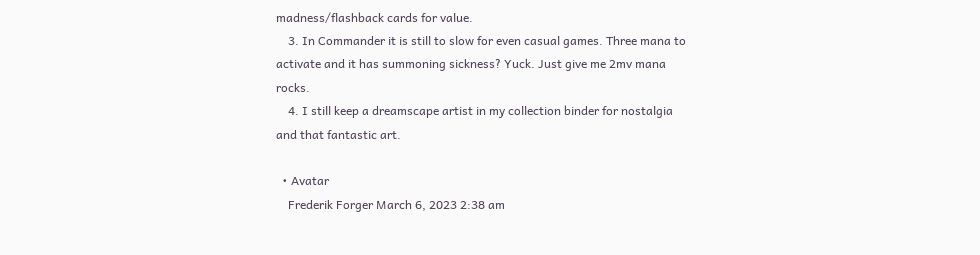madness/flashback cards for value.
    3. In Commander it is still to slow for even casual games. Three mana to activate and it has summoning sickness? Yuck. Just give me 2mv mana rocks.
    4. I still keep a dreamscape artist in my collection binder for nostalgia and that fantastic art.

  • Avatar
    Frederik Forger March 6, 2023 2:38 am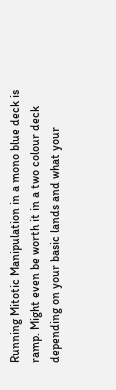Running Mitotic Manipulation in a mono blue deck is ramp. Might even be worth it in a two colour deck depending on your basic lands and what your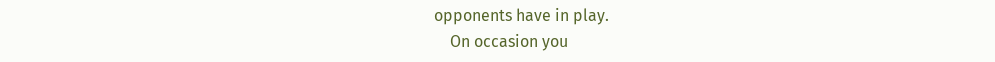opponents have in play.
    On occasion you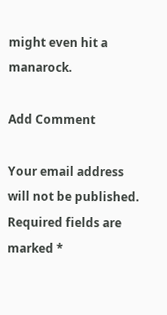might even hit a manarock.

Add Comment

Your email address will not be published. Required fields are marked *